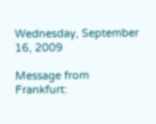Wednesday, September 16, 2009

Message from Frankfurt: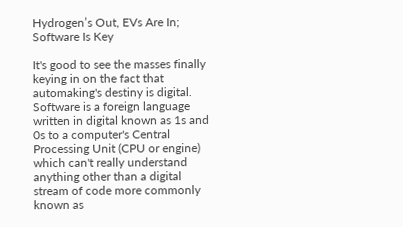Hydrogen’s Out, EVs Are In; Software Is Key

It's good to see the masses finally keying in on the fact that automaking's destiny is digital. Software is a foreign language written in digital known as 1s and 0s to a computer's Central Processing Unit (CPU or engine) which can't really understand anything other than a digital stream of code more commonly known as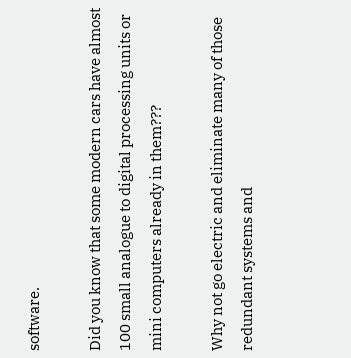software.

Did you know that some modern cars have almost 100 small analogue to digital processing units or mini computers already in them???

Why not go electric and eliminate many of those redundant systems and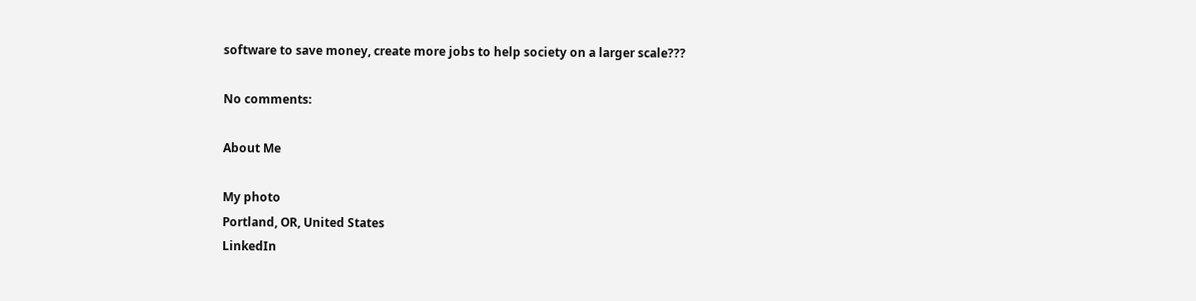software to save money, create more jobs to help society on a larger scale???

No comments:

About Me

My photo
Portland, OR, United States
LinkedIn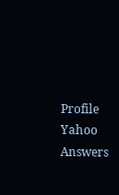Profile Yahoo Answers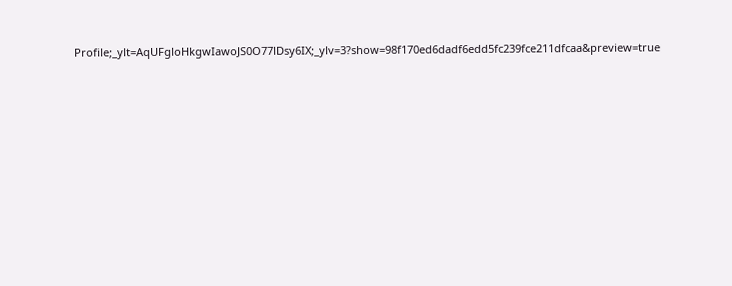Profile;_ylt=AqUFgloHkgwIawoJS0O77lDsy6IX;_ylv=3?show=98f170ed6dadf6edd5fc239fce211dfcaa&preview=true